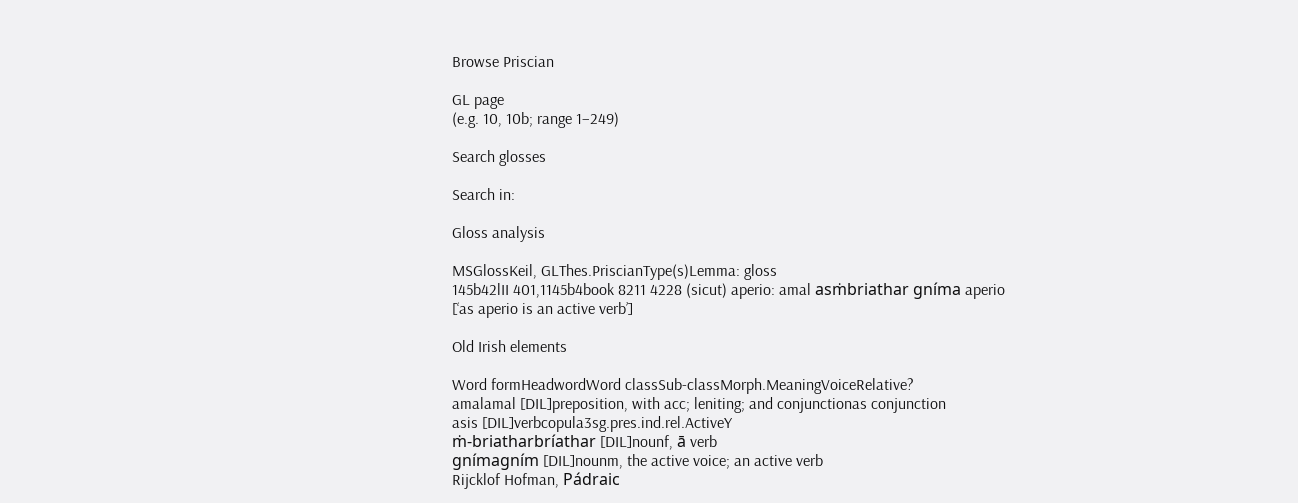Browse Priscian

GL page
(e.g. 10, 10b; range 1–249)

Search glosses

Search in:

Gloss analysis

MSGlossKeil, GLThes.PriscianType(s)Lemma: gloss
145b42lII 401,1145b4book 8211 4228 (sicut) aperio: amal asṁbriathar gníma aperio
[‘as aperio is an active verb’]

Old Irish elements

Word formHeadwordWord classSub-classMorph.MeaningVoiceRelative?
amalamal [DIL]preposition, with acc; leniting; and conjunctionas conjunction
asis [DIL]verbcopula3sg.pres.ind.rel.ActiveY
ṁ-briatharbríathar [DIL]nounf, ā verb
gnímagním [DIL]nounm, the active voice; an active verb
Rijcklof Hofman, Pádraic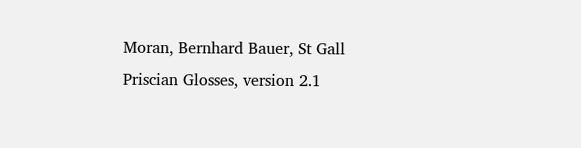Moran, Bernhard Bauer, St Gall Priscian Glosses, version 2.1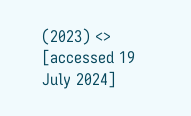(2023) <> [accessed 19 July 2024]